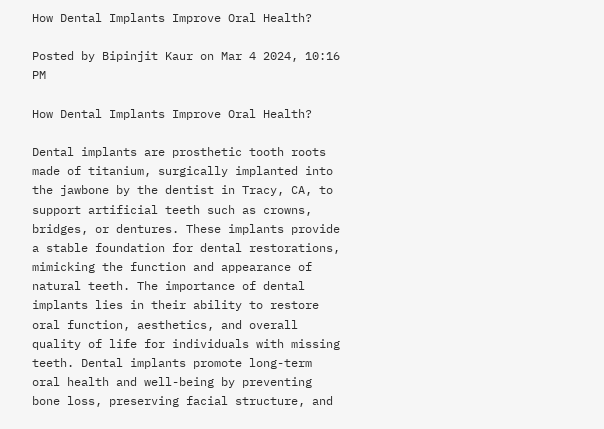How Dental Implants Improve Oral Health?

Posted by Bipinjit Kaur on Mar 4 2024, 10:16 PM

How Dental Implants Improve Oral Health?

Dental implants are prosthetic tooth roots made of titanium, surgically implanted into the jawbone by the dentist in Tracy, CA, to support artificial teeth such as crowns, bridges, or dentures. These implants provide a stable foundation for dental restorations, mimicking the function and appearance of natural teeth. The importance of dental implants lies in their ability to restore oral function, aesthetics, and overall quality of life for individuals with missing teeth. Dental implants promote long-term oral health and well-being by preventing bone loss, preserving facial structure, and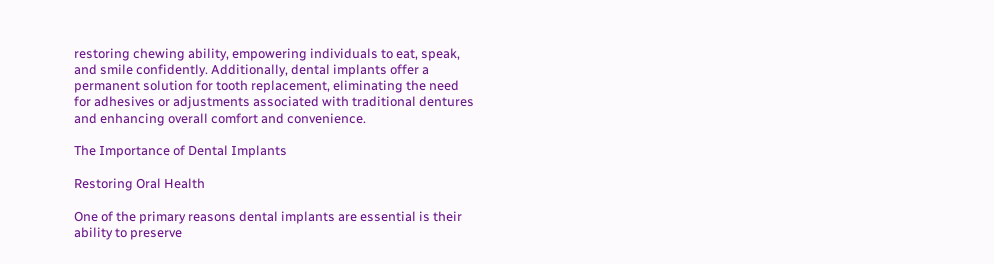restoring chewing ability, empowering individuals to eat, speak, and smile confidently. Additionally, dental implants offer a permanent solution for tooth replacement, eliminating the need for adhesives or adjustments associated with traditional dentures and enhancing overall comfort and convenience.

The Importance of Dental Implants

Restoring Oral Health

One of the primary reasons dental implants are essential is their ability to preserve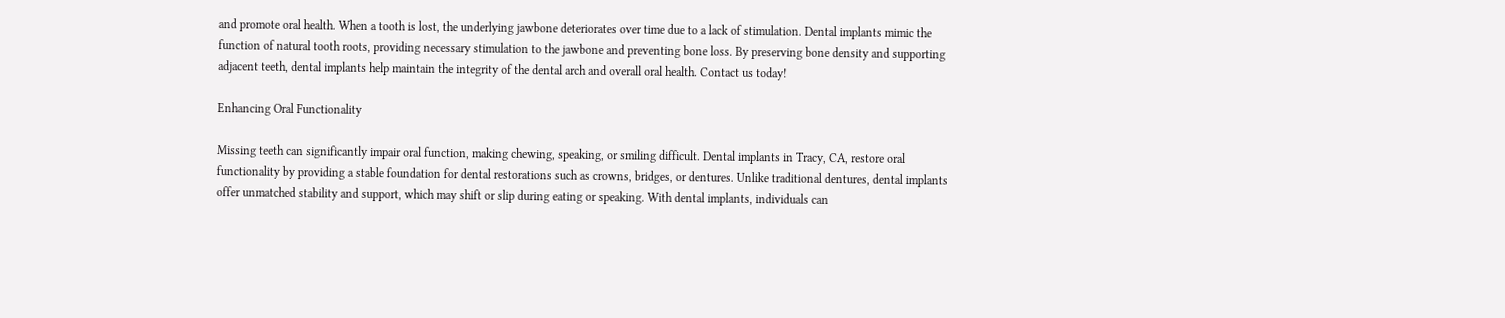and promote oral health. When a tooth is lost, the underlying jawbone deteriorates over time due to a lack of stimulation. Dental implants mimic the function of natural tooth roots, providing necessary stimulation to the jawbone and preventing bone loss. By preserving bone density and supporting adjacent teeth, dental implants help maintain the integrity of the dental arch and overall oral health. Contact us today!

Enhancing Oral Functionality

Missing teeth can significantly impair oral function, making chewing, speaking, or smiling difficult. Dental implants in Tracy, CA, restore oral functionality by providing a stable foundation for dental restorations such as crowns, bridges, or dentures. Unlike traditional dentures, dental implants offer unmatched stability and support, which may shift or slip during eating or speaking. With dental implants, individuals can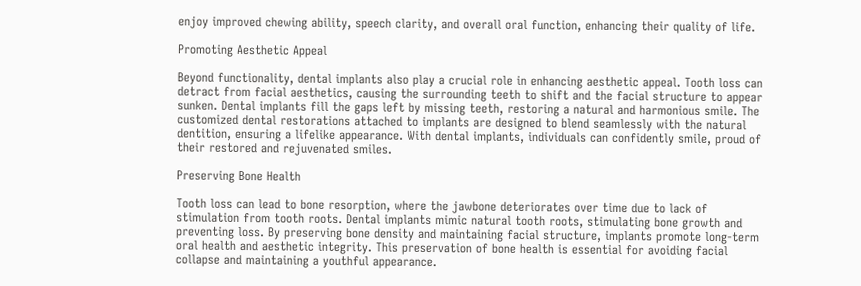enjoy improved chewing ability, speech clarity, and overall oral function, enhancing their quality of life.

Promoting Aesthetic Appeal

Beyond functionality, dental implants also play a crucial role in enhancing aesthetic appeal. Tooth loss can detract from facial aesthetics, causing the surrounding teeth to shift and the facial structure to appear sunken. Dental implants fill the gaps left by missing teeth, restoring a natural and harmonious smile. The customized dental restorations attached to implants are designed to blend seamlessly with the natural dentition, ensuring a lifelike appearance. With dental implants, individuals can confidently smile, proud of their restored and rejuvenated smiles.

Preserving Bone Health

Tooth loss can lead to bone resorption, where the jawbone deteriorates over time due to lack of stimulation from tooth roots. Dental implants mimic natural tooth roots, stimulating bone growth and preventing loss. By preserving bone density and maintaining facial structure, implants promote long-term oral health and aesthetic integrity. This preservation of bone health is essential for avoiding facial collapse and maintaining a youthful appearance.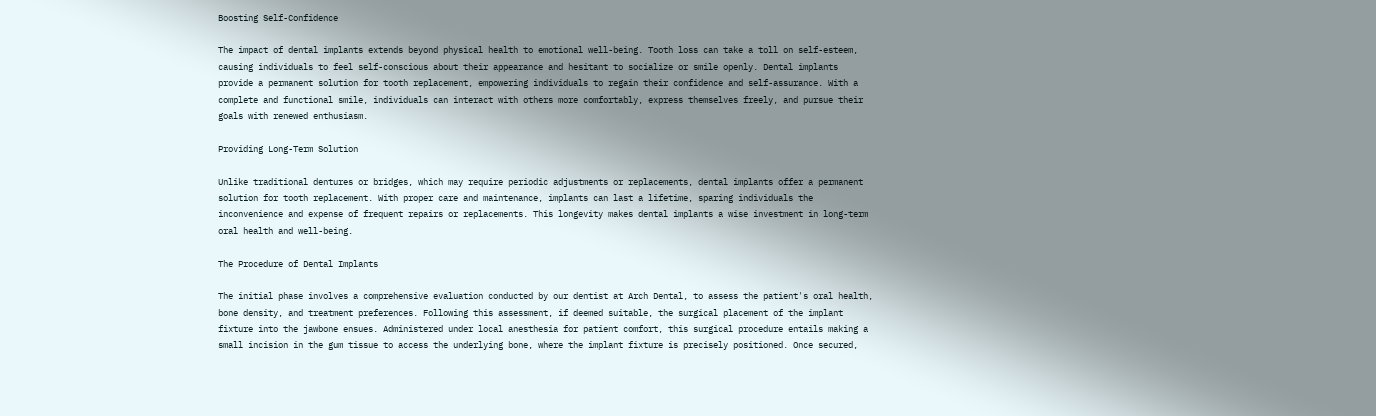Boosting Self-Confidence

The impact of dental implants extends beyond physical health to emotional well-being. Tooth loss can take a toll on self-esteem, causing individuals to feel self-conscious about their appearance and hesitant to socialize or smile openly. Dental implants provide a permanent solution for tooth replacement, empowering individuals to regain their confidence and self-assurance. With a complete and functional smile, individuals can interact with others more comfortably, express themselves freely, and pursue their goals with renewed enthusiasm.

Providing Long-Term Solution

Unlike traditional dentures or bridges, which may require periodic adjustments or replacements, dental implants offer a permanent solution for tooth replacement. With proper care and maintenance, implants can last a lifetime, sparing individuals the inconvenience and expense of frequent repairs or replacements. This longevity makes dental implants a wise investment in long-term oral health and well-being.

The Procedure of Dental Implants

The initial phase involves a comprehensive evaluation conducted by our dentist at Arch Dental, to assess the patient's oral health, bone density, and treatment preferences. Following this assessment, if deemed suitable, the surgical placement of the implant fixture into the jawbone ensues. Administered under local anesthesia for patient comfort, this surgical procedure entails making a small incision in the gum tissue to access the underlying bone, where the implant fixture is precisely positioned. Once secured,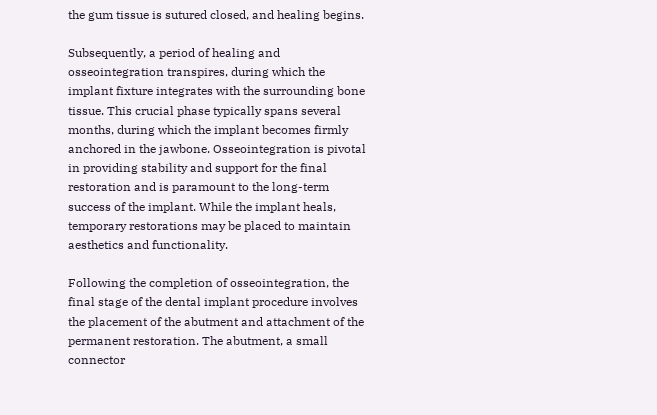the gum tissue is sutured closed, and healing begins.

Subsequently, a period of healing and osseointegration transpires, during which the implant fixture integrates with the surrounding bone tissue. This crucial phase typically spans several months, during which the implant becomes firmly anchored in the jawbone. Osseointegration is pivotal in providing stability and support for the final restoration and is paramount to the long-term success of the implant. While the implant heals, temporary restorations may be placed to maintain aesthetics and functionality.

Following the completion of osseointegration, the final stage of the dental implant procedure involves the placement of the abutment and attachment of the permanent restoration. The abutment, a small connector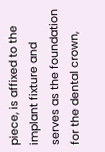piece, is affixed to the implant fixture and serves as the foundation for the dental crown,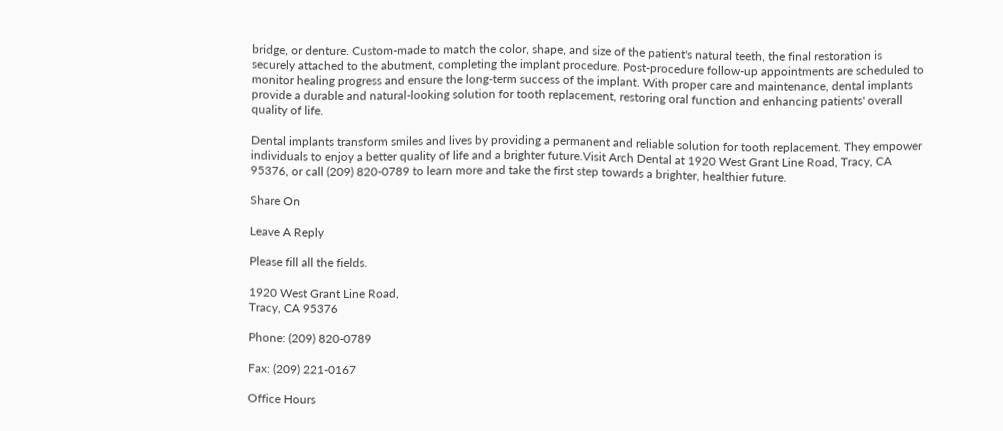bridge, or denture. Custom-made to match the color, shape, and size of the patient's natural teeth, the final restoration is securely attached to the abutment, completing the implant procedure. Post-procedure follow-up appointments are scheduled to monitor healing progress and ensure the long-term success of the implant. With proper care and maintenance, dental implants provide a durable and natural-looking solution for tooth replacement, restoring oral function and enhancing patients' overall quality of life.

Dental implants transform smiles and lives by providing a permanent and reliable solution for tooth replacement. They empower individuals to enjoy a better quality of life and a brighter future.Visit Arch Dental at 1920 West Grant Line Road, Tracy, CA 95376, or call (209) 820-0789 to learn more and take the first step towards a brighter, healthier future.

Share On

Leave A Reply

Please fill all the fields.

1920 West Grant Line Road,
Tracy, CA 95376

Phone: (209) 820-0789

Fax: (209) 221-0167

Office Hours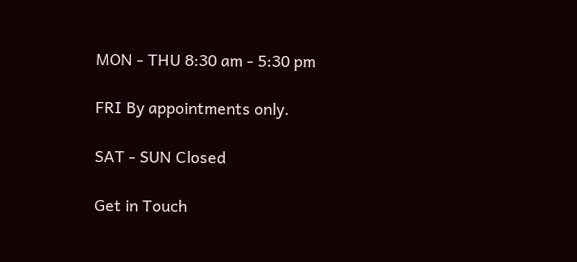MON - THU 8:30 am - 5:30 pm

FRI By appointments only.

SAT - SUN Closed

Get in Touch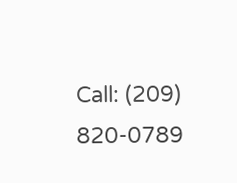Call: (209) 820-0789